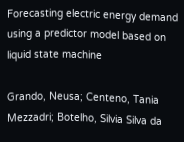Forecasting electric energy demand using a predictor model based on liquid state machine

Grando, Neusa; Centeno, Tania Mezzadri; Botelho, Silvia Silva da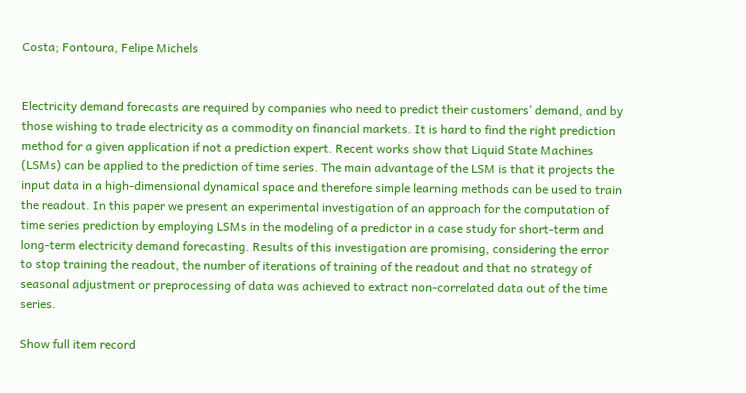Costa; Fontoura, Felipe Michels


Electricity demand forecasts are required by companies who need to predict their customers’ demand, and by those wishing to trade electricity as a commodity on financial markets. It is hard to find the right prediction method for a given application if not a prediction expert. Recent works show that Liquid State Machines (LSMs) can be applied to the prediction of time series. The main advantage of the LSM is that it projects the input data in a high-dimensional dynamical space and therefore simple learning methods can be used to train the readout. In this paper we present an experimental investigation of an approach for the computation of time series prediction by employing LSMs in the modeling of a predictor in a case study for short-term and long-term electricity demand forecasting. Results of this investigation are promising, considering the error to stop training the readout, the number of iterations of training of the readout and that no strategy of seasonal adjustment or preprocessing of data was achieved to extract non-correlated data out of the time series.

Show full item record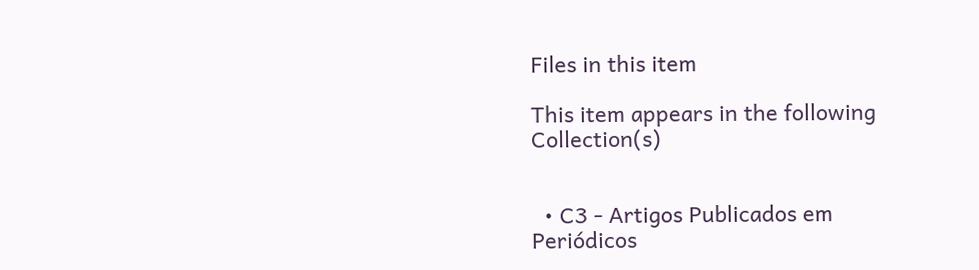Files in this item

This item appears in the following Collection(s)


  • C3 - Artigos Publicados em Periódicos